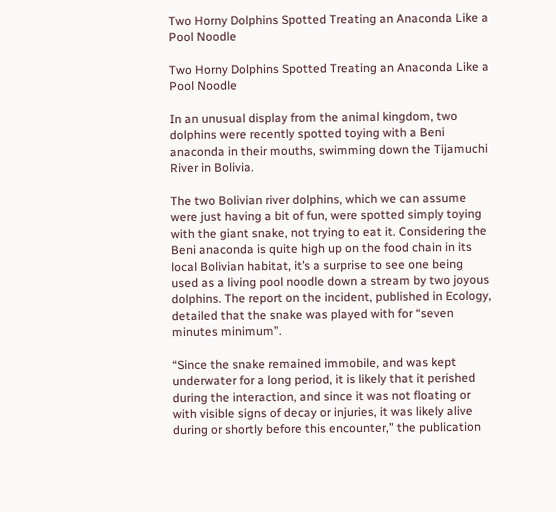Two Horny Dolphins Spotted Treating an Anaconda Like a Pool Noodle

Two Horny Dolphins Spotted Treating an Anaconda Like a Pool Noodle

In an unusual display from the animal kingdom, two dolphins were recently spotted toying with a Beni anaconda in their mouths, swimming down the Tijamuchi River in Bolivia.

The two Bolivian river dolphins, which we can assume were just having a bit of fun, were spotted simply toying with the giant snake, not trying to eat it. Considering the Beni anaconda is quite high up on the food chain in its local Bolivian habitat, it’s a surprise to see one being used as a living pool noodle down a stream by two joyous dolphins. The report on the incident, published in Ecology, detailed that the snake was played with for “seven minutes minimum”.

“Since the snake remained immobile, and was kept underwater for a long period, it is likely that it perished during the interaction, and since it was not floating or with visible signs of decay or injuries, it was likely alive during or shortly before this encounter,” the publication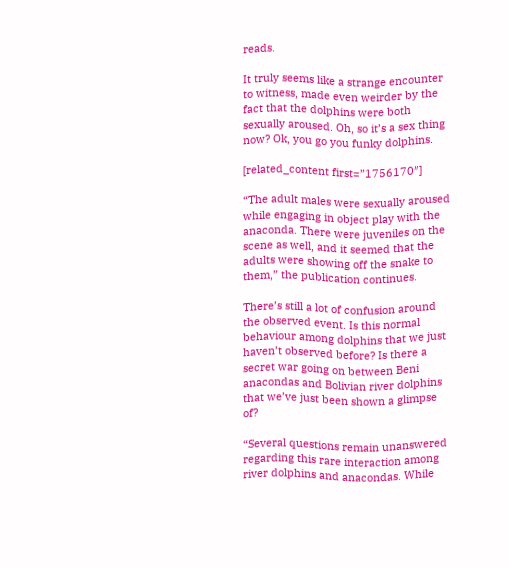reads.

It truly seems like a strange encounter to witness, made even weirder by the fact that the dolphins were both sexually aroused. Oh, so it’s a sex thing now? Ok, you go you funky dolphins.

[related_content first=”1756170″]

“The adult males were sexually aroused while engaging in object play with the anaconda. There were juveniles on the scene as well, and it seemed that the adults were showing off the snake to them,” the publication continues.

There’s still a lot of confusion around the observed event. Is this normal behaviour among dolphins that we just haven’t observed before? Is there a secret war going on between Beni anacondas and Bolivian river dolphins that we’ve just been shown a glimpse of?

“Several questions remain unanswered regarding this rare interaction among river dolphins and anacondas. While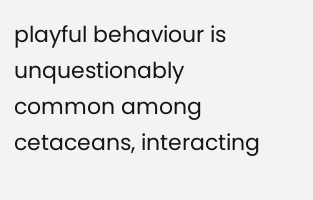playful behaviour is unquestionably common among cetaceans, interacting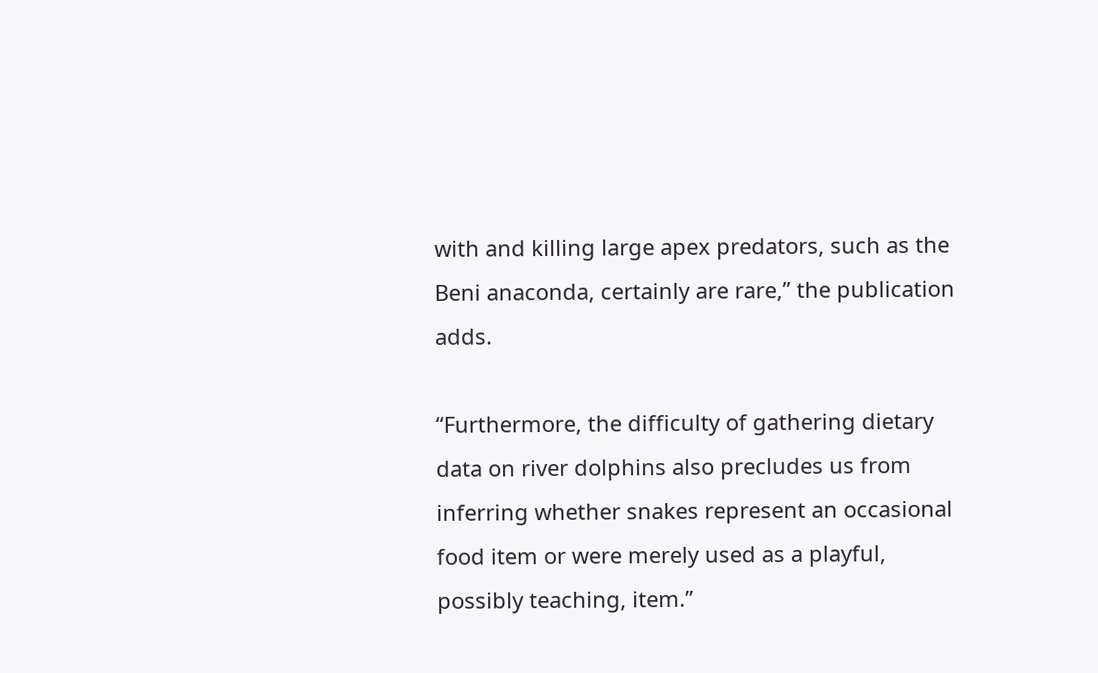with and killing large apex predators, such as the Beni anaconda, certainly are rare,” the publication adds.

“Furthermore, the difficulty of gathering dietary data on river dolphins also precludes us from inferring whether snakes represent an occasional food item or were merely used as a playful, possibly teaching, item.”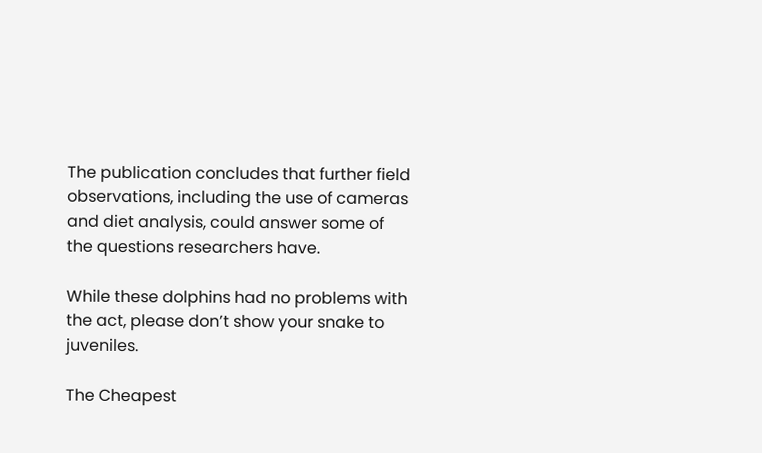The publication concludes that further field observations, including the use of cameras and diet analysis, could answer some of the questions researchers have.

While these dolphins had no problems with the act, please don’t show your snake to juveniles.

The Cheapest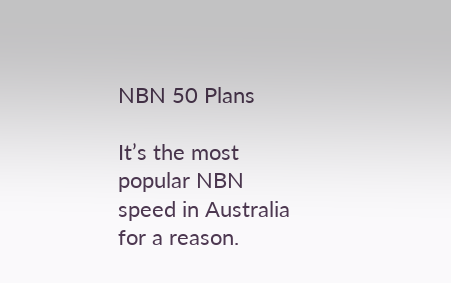NBN 50 Plans

It’s the most popular NBN speed in Australia for a reason.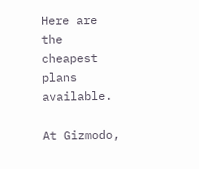Here are the cheapest plans available.

At Gizmodo,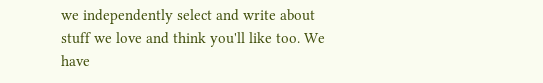we independently select and write about stuff we love and think you'll like too. We have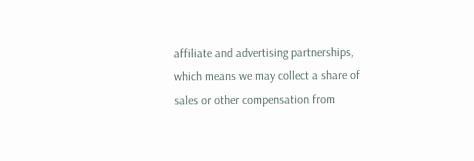affiliate and advertising partnerships, which means we may collect a share of sales or other compensation from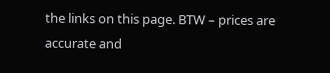the links on this page. BTW – prices are accurate and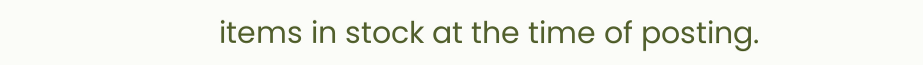items in stock at the time of posting.